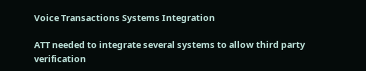Voice Transactions Systems Integration

ATT needed to integrate several systems to allow third party verification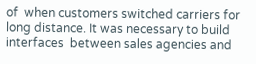of  when customers switched carriers for long distance. It was necessary to build interfaces  between sales agencies and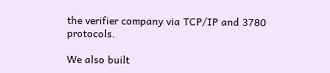the verifier company via TCP/IP and 3780 protocols.

We also built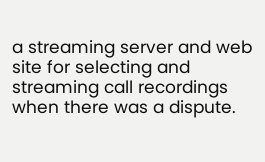a streaming server and web site for selecting and streaming call recordings when there was a dispute.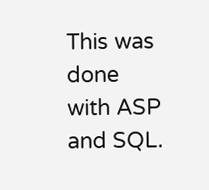This was done with ASP and SQL.